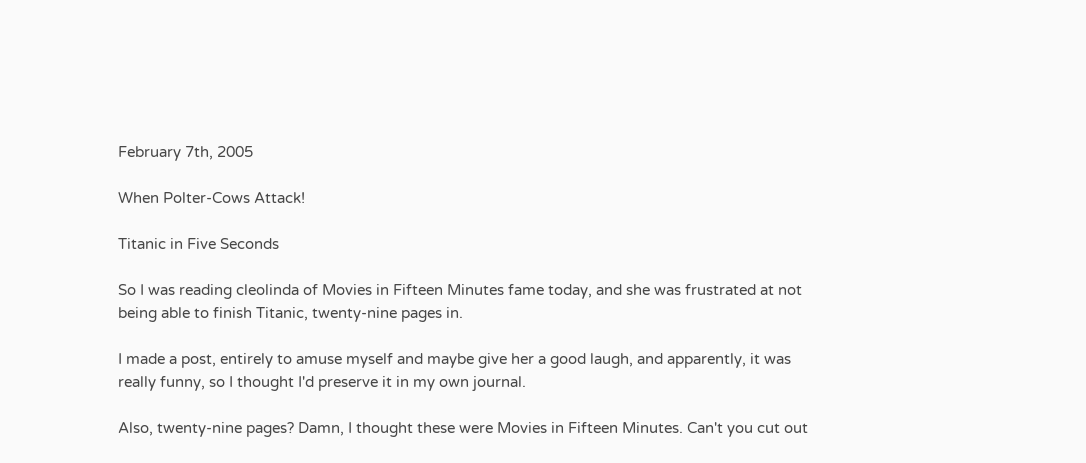February 7th, 2005

When Polter-Cows Attack!

Titanic in Five Seconds

So I was reading cleolinda of Movies in Fifteen Minutes fame today, and she was frustrated at not being able to finish Titanic, twenty-nine pages in.

I made a post, entirely to amuse myself and maybe give her a good laugh, and apparently, it was really funny, so I thought I'd preserve it in my own journal.

Also, twenty-nine pages? Damn, I thought these were Movies in Fifteen Minutes. Can't you cut out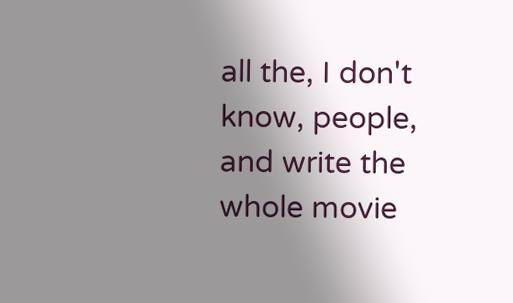all the, I don't know, people, and write the whole movie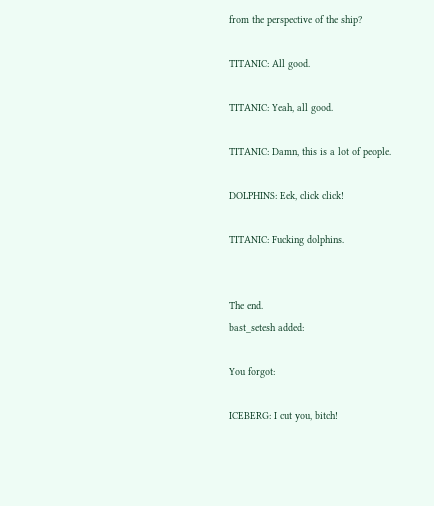from the perspective of the ship?

TITANIC: All good.

TITANIC: Yeah, all good.

TITANIC: Damn, this is a lot of people.

DOLPHINS: Eek, click click!

TITANIC: Fucking dolphins.


The end.
bast_setesh added:

You forgot:

ICEBERG: I cut you, bitch!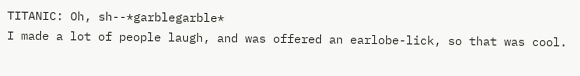TITANIC: Oh, sh--*garblegarble*
I made a lot of people laugh, and was offered an earlobe-lick, so that was cool.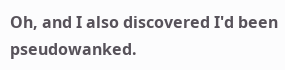Oh, and I also discovered I'd been pseudowanked.